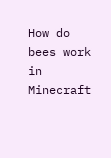How do bees work in Minecraft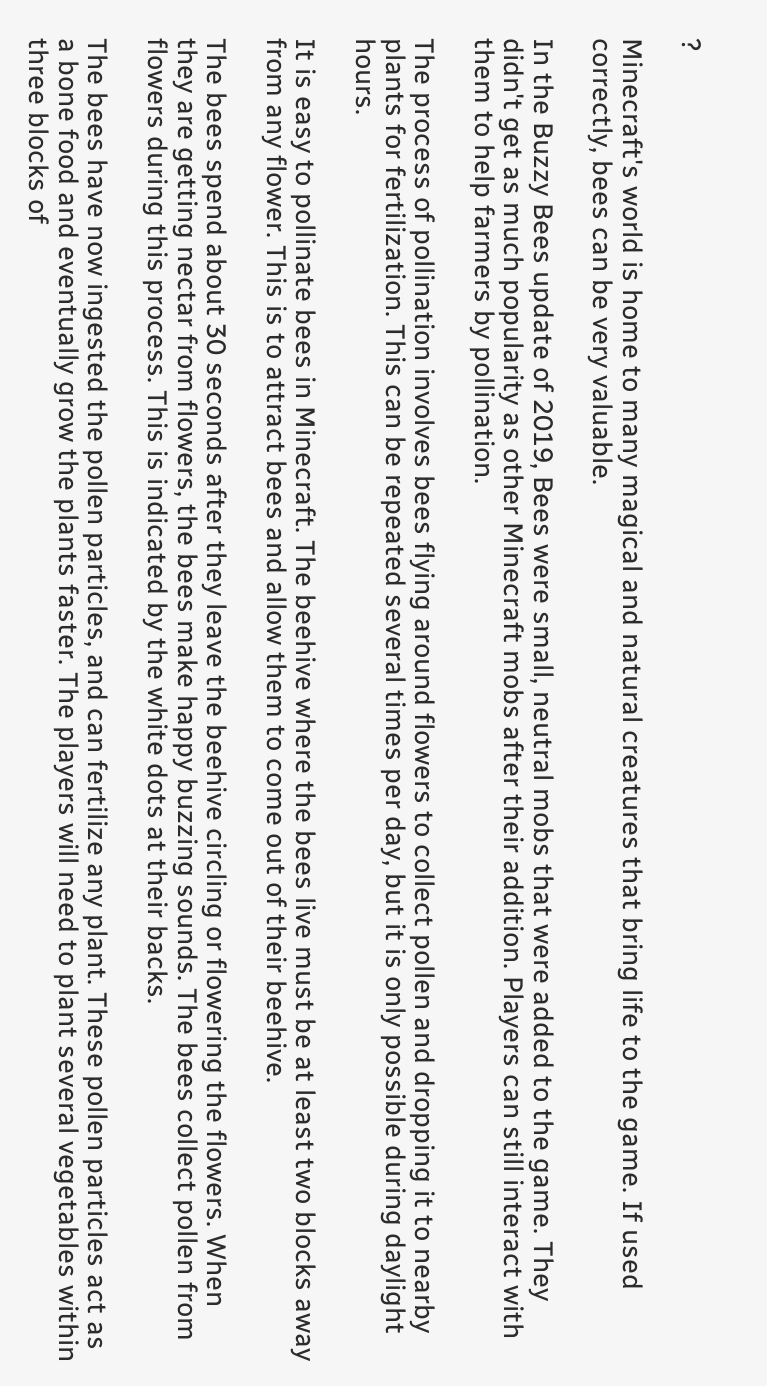?

Minecraft's world is home to many magical and natural creatures that bring life to the game. If used correctly, bees can be very valuable.

In the Buzzy Bees update of 2019, Bees were small, neutral mobs that were added to the game. They didn't get as much popularity as other Minecraft mobs after their addition. Players can still interact with them to help farmers by pollination.

The process of pollination involves bees flying around flowers to collect pollen and dropping it to nearby plants for fertilization. This can be repeated several times per day, but it is only possible during daylight hours.

It is easy to pollinate bees in Minecraft. The beehive where the bees live must be at least two blocks away from any flower. This is to attract bees and allow them to come out of their beehive.

The bees spend about 30 seconds after they leave the beehive circling or flowering the flowers. When they are getting nectar from flowers, the bees make happy buzzing sounds. The bees collect pollen from flowers during this process. This is indicated by the white dots at their backs.

The bees have now ingested the pollen particles, and can fertilize any plant. These pollen particles act as a bone food and eventually grow the plants faster. The players will need to plant several vegetables within three blocks of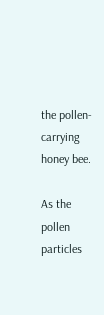the pollen-carrying honey bee.

As the pollen particles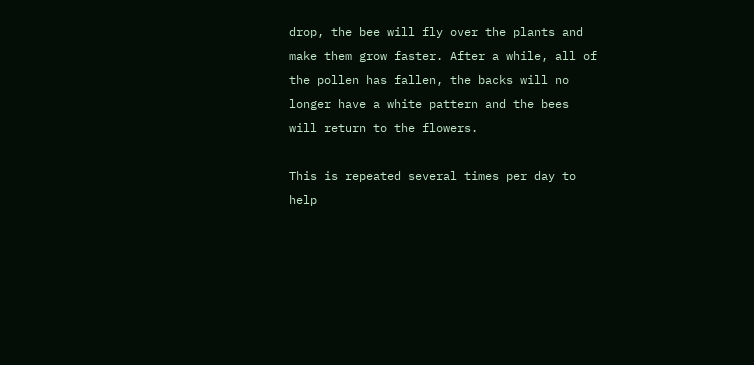drop, the bee will fly over the plants and make them grow faster. After a while, all of the pollen has fallen, the backs will no longer have a white pattern and the bees will return to the flowers.

This is repeated several times per day to help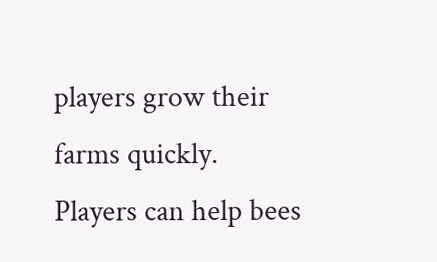players grow their farms quickly. Players can help bees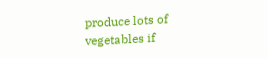produce lots of vegetables if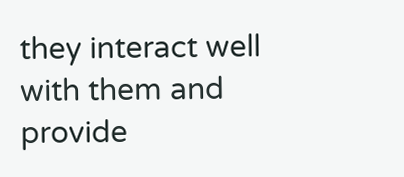they interact well with them and provide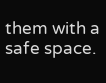them with a safe space.